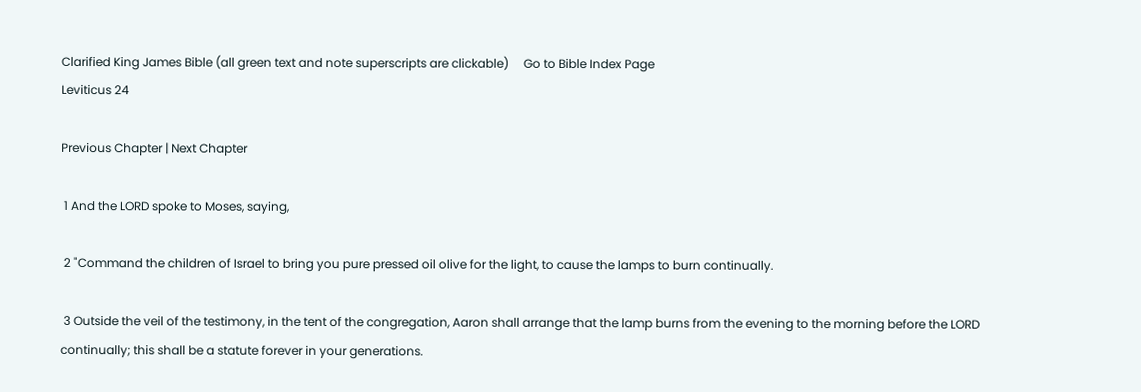Clarified King James Bible (all green text and note superscripts are clickable)     Go to Bible Index Page
Leviticus 24

Previous Chapter | Next Chapter

 1 And the LORD spoke to Moses, saying,

 2 "Command the children of Israel to bring you pure pressed oil olive for the light, to cause the lamps to burn continually.

 3 Outside the veil of the testimony, in the tent of the congregation, Aaron shall arrange that the lamp burns from the evening to the morning before the LORD continually; this shall be a statute forever in your generations.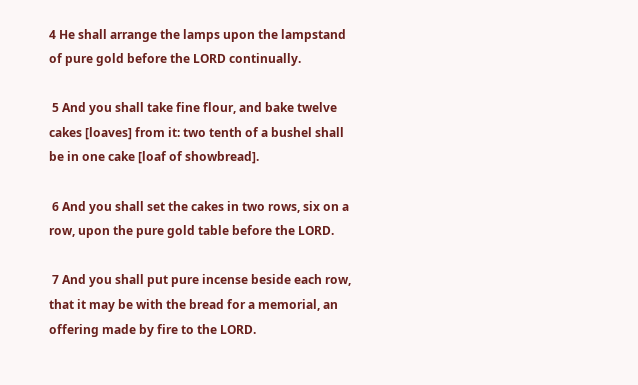4 He shall arrange the lamps upon the lampstand of pure gold before the LORD continually.

 5 And you shall take fine flour, and bake twelve cakes [loaves] from it: two tenth of a bushel shall be in one cake [loaf of showbread].

 6 And you shall set the cakes in two rows, six on a row, upon the pure gold table before the LORD.

 7 And you shall put pure incense beside each row, that it may be with the bread for a memorial, an offering made by fire to the LORD.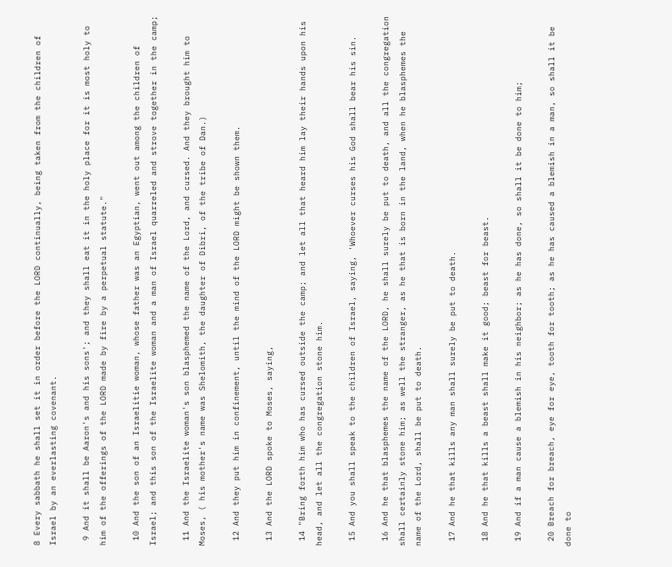8 Every sabbath he shall set it in order before the LORD continually, being taken from the children of Israel by an everlasting covenant.

 9 And it shall be Aaron's and his sons'; and they shall eat it in the holy place for it is most holy to him of the offerings of the LORD made by fire by a perpetual statute."

 10 And the son of an Israelitie woman, whose father was an Egyptian, went out among the children of Israel; and this son of the Israelite woman and a man of Israel quarreled and strove together in the camp;

 11 And the Israelite woman's son blasphemed the name of the Lord, and cursed. And they brought him to Moses, ( his mother's name was Shelomith, the daughter of Dibri, of the tribe of Dan.)

 12 And they put him in confinement, until the mind of the LORD might be shown them.

 13 And the LORD spoke to Moses, saying,

 14 "Bring forth him who has cursed outside the camp; and let all that heard him lay their hands upon his head, and let all the congregation stone him.

 15 And you shall speak to the children of Israel, saying, 'Whoever curses his God shall bear his sin.

 16 And he that blasphemes the name of the LORD, he shall surely be put to death, and all the congregation shall certainly stone him; as well the stranger, as he that is born in the land, when he blasphemes the name of the Lord, shall be put to death.

 17 And he that kills any man shall surely be put to death.

 18 And he that kills a beast shall make it good; beast for beast.

 19 And if a man cause a blemish in his neighbor; as he has done, so shall it be done to him;

 20 Breach for breach, eye for eye, tooth for tooth; as he has caused a blemish in a man, so shall it be done to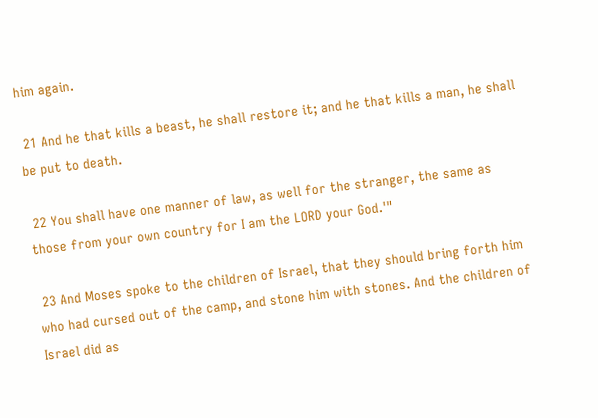him again.

 21 And he that kills a beast, he shall restore it; and he that kills a man, he shall be put to death.

 22 You shall have one manner of law, as well for the stranger, the same as those from your own country for I am the LORD your God.'"

 23 And Moses spoke to the children of Israel, that they should bring forth him who had cursed out of the camp, and stone him with stones. And the children of Israel did as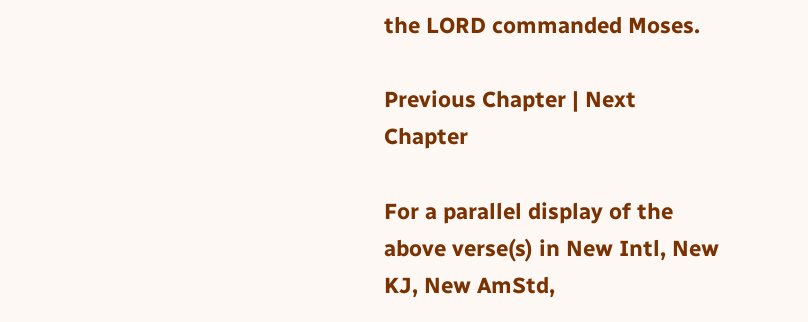the LORD commanded Moses.

Previous Chapter | Next Chapter

For a parallel display of the above verse(s) in New Intl, New KJ, New AmStd,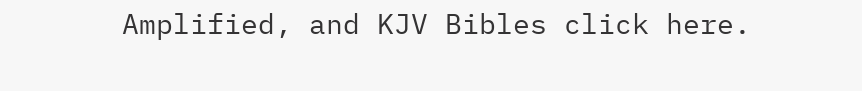Amplified, and KJV Bibles click here.